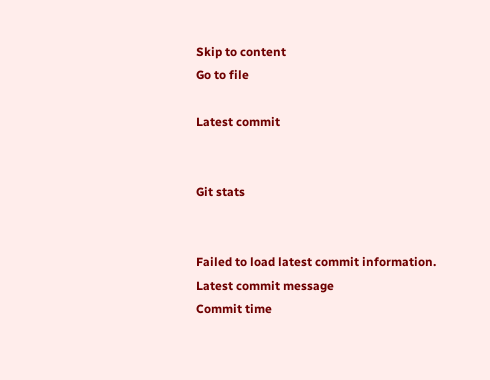Skip to content
Go to file

Latest commit


Git stats


Failed to load latest commit information.
Latest commit message
Commit time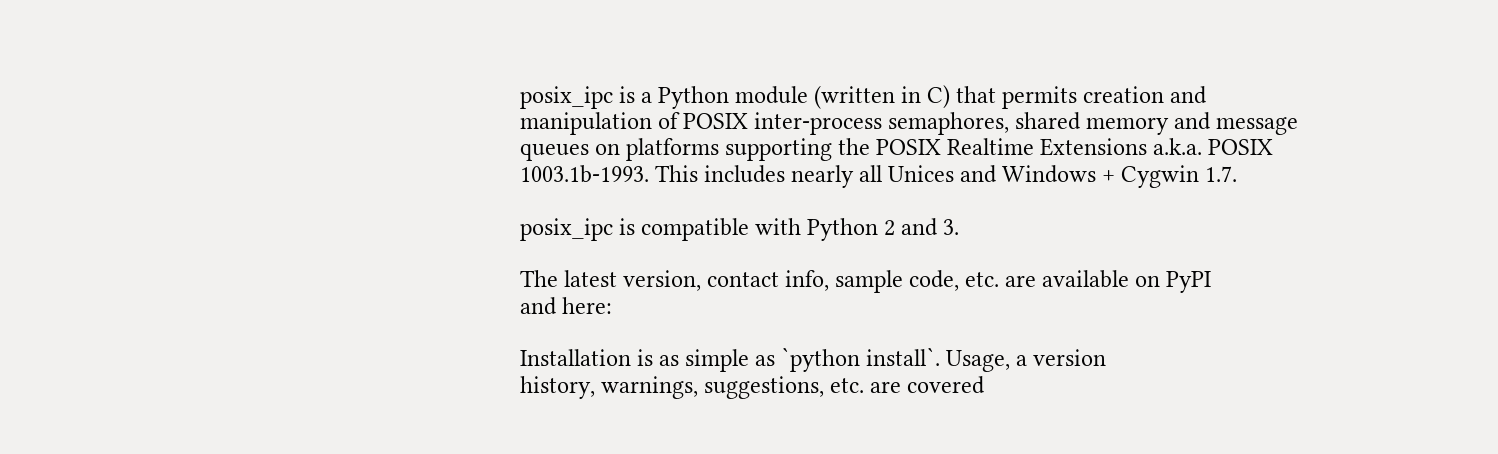posix_ipc is a Python module (written in C) that permits creation and
manipulation of POSIX inter-process semaphores, shared memory and message
queues on platforms supporting the POSIX Realtime Extensions a.k.a. POSIX
1003.1b-1993. This includes nearly all Unices and Windows + Cygwin 1.7.

posix_ipc is compatible with Python 2 and 3.

The latest version, contact info, sample code, etc. are available on PyPI
and here:

Installation is as simple as `python install`. Usage, a version
history, warnings, suggestions, etc. are covered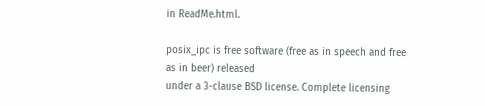in ReadMe.html.

posix_ipc is free software (free as in speech and free as in beer) released
under a 3-clause BSD license. Complete licensing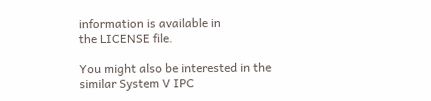information is available in
the LICENSE file.

You might also be interested in the similar System V IPC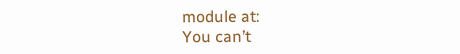module at:
You can’t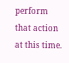perform that action at this time.